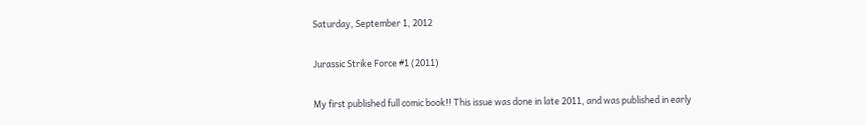Saturday, September 1, 2012

Jurassic Strike Force #1 (2011)

My first published full comic book!! This issue was done in late 2011, and was published in early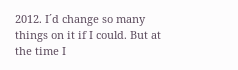2012. I´d change so many things on it if I could. But at the time I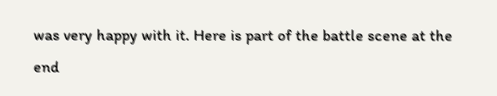was very happy with it. Here is part of the battle scene at the end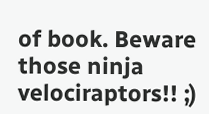of book. Beware those ninja velociraptors!! ;)